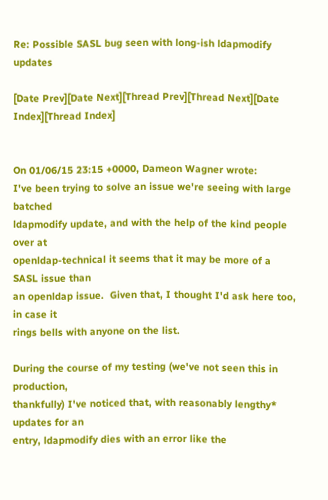Re: Possible SASL bug seen with long-ish ldapmodify updates

[Date Prev][Date Next][Thread Prev][Thread Next][Date Index][Thread Index]


On 01/06/15 23:15 +0000, Dameon Wagner wrote:
I've been trying to solve an issue we're seeing with large batched
ldapmodify update, and with the help of the kind people over at
openldap-technical it seems that it may be more of a SASL issue than
an openldap issue.  Given that, I thought I'd ask here too, in case it
rings bells with anyone on the list.

During the course of my testing (we've not seen this in production,
thankfully) I've noticed that, with reasonably lengthy* updates for an
entry, ldapmodify dies with an error like the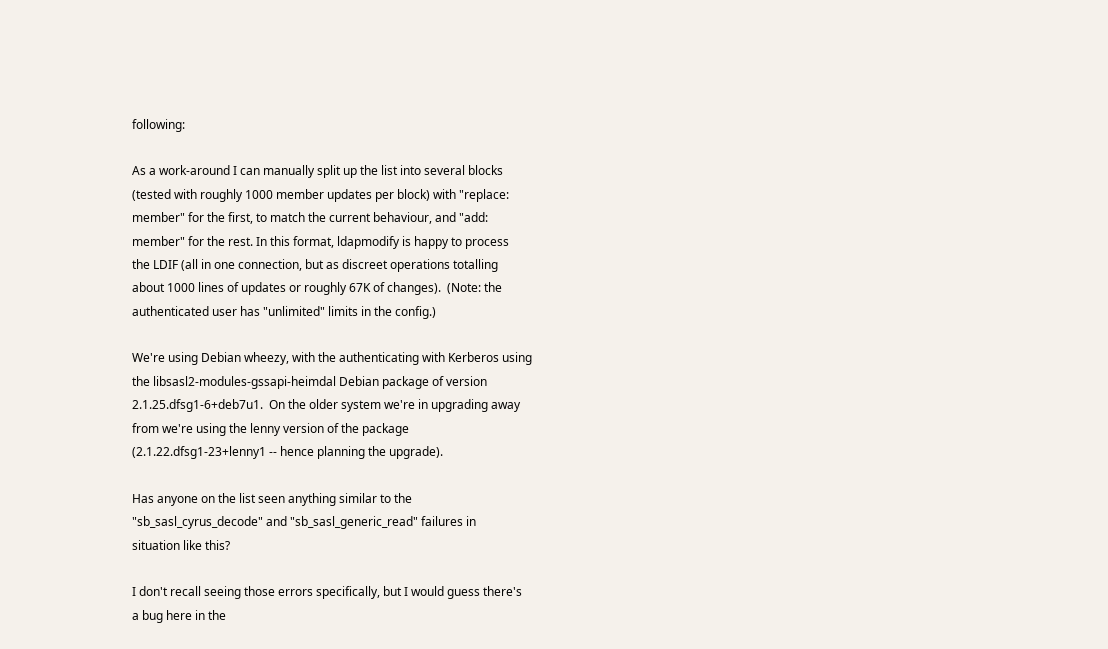following:

As a work-around I can manually split up the list into several blocks
(tested with roughly 1000 member updates per block) with "replace:
member" for the first, to match the current behaviour, and "add:
member" for the rest. In this format, ldapmodify is happy to process
the LDIF (all in one connection, but as discreet operations totalling
about 1000 lines of updates or roughly 67K of changes).  (Note: the
authenticated user has "unlimited" limits in the config.)

We're using Debian wheezy, with the authenticating with Kerberos using
the libsasl2-modules-gssapi-heimdal Debian package of version
2.1.25.dfsg1-6+deb7u1.  On the older system we're in upgrading away
from we're using the lenny version of the package
(2.1.22.dfsg1-23+lenny1 -- hence planning the upgrade).

Has anyone on the list seen anything similar to the
"sb_sasl_cyrus_decode" and "sb_sasl_generic_read" failures in
situation like this?

I don't recall seeing those errors specifically, but I would guess there's
a bug here in the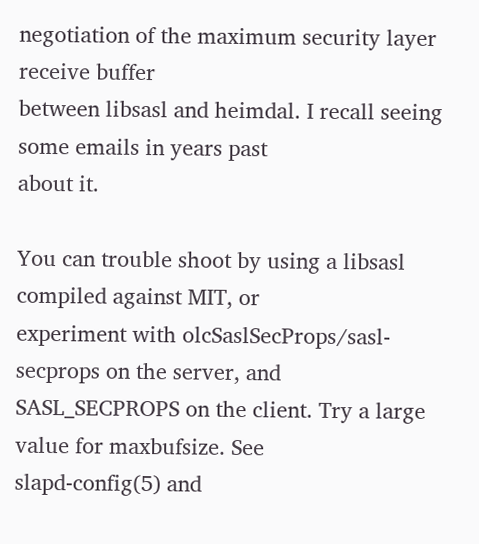negotiation of the maximum security layer receive buffer
between libsasl and heimdal. I recall seeing some emails in years past
about it.

You can trouble shoot by using a libsasl compiled against MIT, or
experiment with olcSaslSecProps/sasl-secprops on the server, and
SASL_SECPROPS on the client. Try a large value for maxbufsize. See
slapd-config(5) and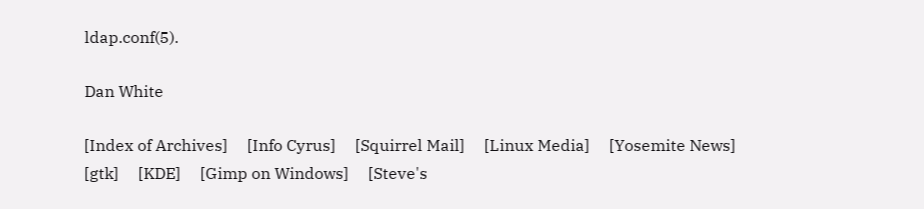ldap.conf(5).

Dan White

[Index of Archives]     [Info Cyrus]     [Squirrel Mail]     [Linux Media]     [Yosemite News]     [gtk]     [KDE]     [Gimp on Windows]     [Steve's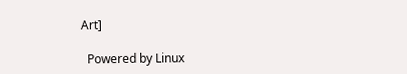Art]

  Powered by Linux